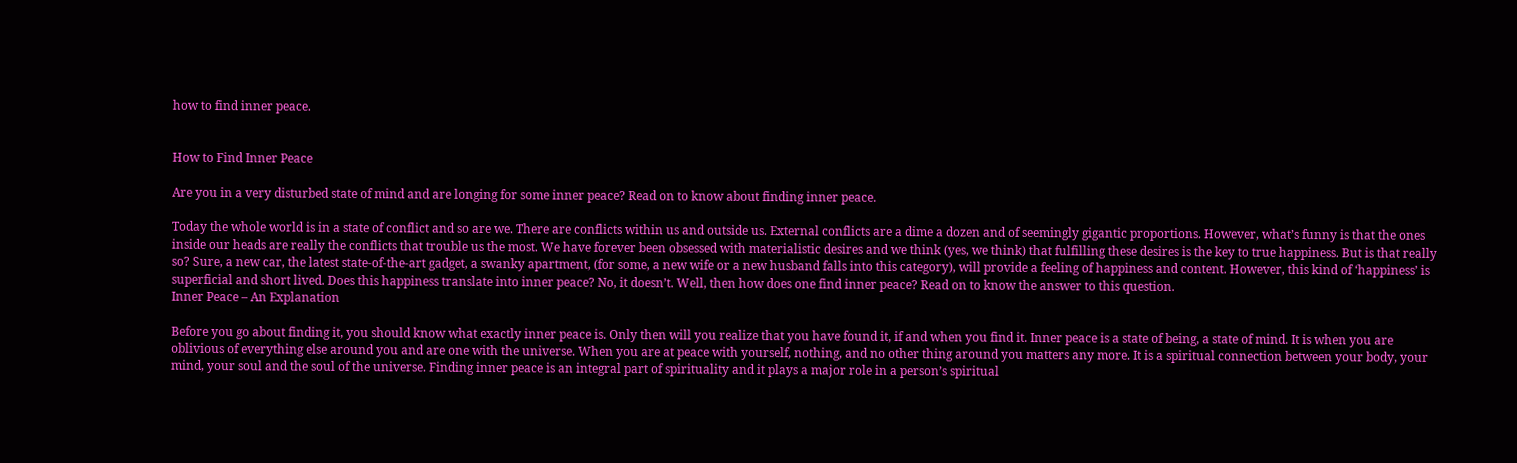how to find inner peace.


How to Find Inner Peace

Are you in a very disturbed state of mind and are longing for some inner peace? Read on to know about finding inner peace.

Today the whole world is in a state of conflict and so are we. There are conflicts within us and outside us. External conflicts are a dime a dozen and of seemingly gigantic proportions. However, what’s funny is that the ones inside our heads are really the conflicts that trouble us the most. We have forever been obsessed with materialistic desires and we think (yes, we think) that fulfilling these desires is the key to true happiness. But is that really so? Sure, a new car, the latest state-of-the-art gadget, a swanky apartment, (for some, a new wife or a new husband falls into this category), will provide a feeling of happiness and content. However, this kind of ‘happiness’ is superficial and short lived. Does this happiness translate into inner peace? No, it doesn’t. Well, then how does one find inner peace? Read on to know the answer to this question.
Inner Peace – An Explanation

Before you go about finding it, you should know what exactly inner peace is. Only then will you realize that you have found it, if and when you find it. Inner peace is a state of being, a state of mind. It is when you are oblivious of everything else around you and are one with the universe. When you are at peace with yourself, nothing, and no other thing around you matters any more. It is a spiritual connection between your body, your mind, your soul and the soul of the universe. Finding inner peace is an integral part of spirituality and it plays a major role in a person’s spiritual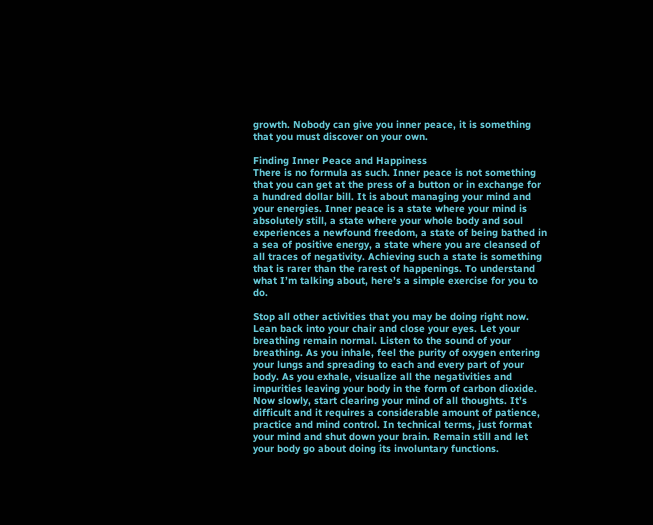growth. Nobody can give you inner peace, it is something that you must discover on your own.

Finding Inner Peace and Happiness
There is no formula as such. Inner peace is not something that you can get at the press of a button or in exchange for a hundred dollar bill. It is about managing your mind and your energies. Inner peace is a state where your mind is absolutely still, a state where your whole body and soul experiences a newfound freedom, a state of being bathed in a sea of positive energy, a state where you are cleansed of all traces of negativity. Achieving such a state is something that is rarer than the rarest of happenings. To understand what I’m talking about, here’s a simple exercise for you to do.

Stop all other activities that you may be doing right now. Lean back into your chair and close your eyes. Let your breathing remain normal. Listen to the sound of your breathing. As you inhale, feel the purity of oxygen entering your lungs and spreading to each and every part of your body. As you exhale, visualize all the negativities and impurities leaving your body in the form of carbon dioxide. Now slowly, start clearing your mind of all thoughts. It’s difficult and it requires a considerable amount of patience, practice and mind control. In technical terms, just format your mind and shut down your brain. Remain still and let your body go about doing its involuntary functions.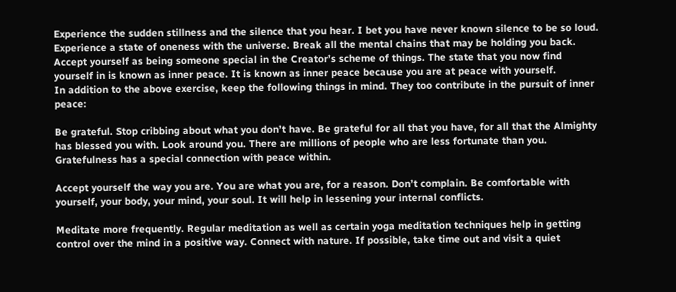Experience the sudden stillness and the silence that you hear. I bet you have never known silence to be so loud. Experience a state of oneness with the universe. Break all the mental chains that may be holding you back. Accept yourself as being someone special in the Creator’s scheme of things. The state that you now find yourself in is known as inner peace. It is known as inner peace because you are at peace with yourself.
In addition to the above exercise, keep the following things in mind. They too contribute in the pursuit of inner peace:

Be grateful. Stop cribbing about what you don’t have. Be grateful for all that you have, for all that the Almighty has blessed you with. Look around you. There are millions of people who are less fortunate than you. Gratefulness has a special connection with peace within.

Accept yourself the way you are. You are what you are, for a reason. Don’t complain. Be comfortable with yourself, your body, your mind, your soul. It will help in lessening your internal conflicts.

Meditate more frequently. Regular meditation as well as certain yoga meditation techniques help in getting control over the mind in a positive way. Connect with nature. If possible, take time out and visit a quiet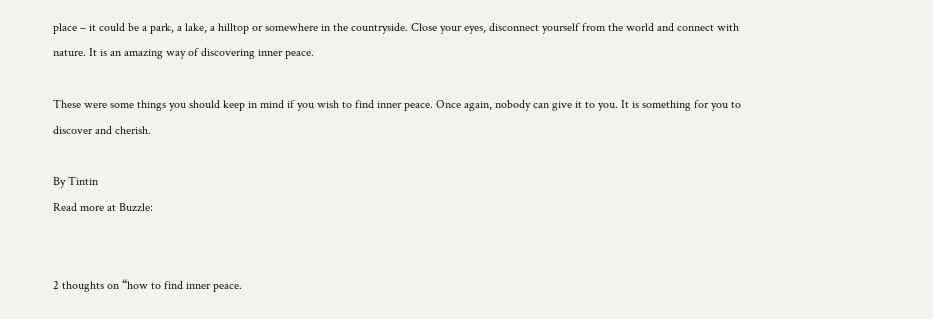place – it could be a park, a lake, a hilltop or somewhere in the countryside. Close your eyes, disconnect yourself from the world and connect with nature. It is an amazing way of discovering inner peace.

These were some things you should keep in mind if you wish to find inner peace. Once again, nobody can give it to you. It is something for you to discover and cherish.

By Tintin
Read more at Buzzle:


2 thoughts on “how to find inner peace.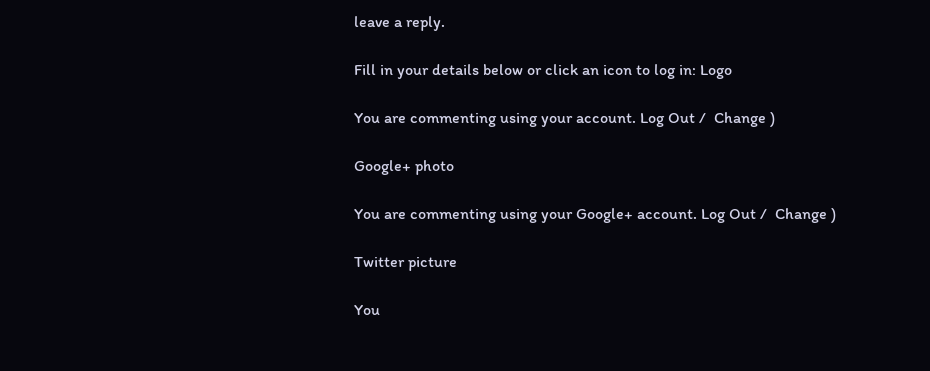leave a reply.

Fill in your details below or click an icon to log in: Logo

You are commenting using your account. Log Out /  Change )

Google+ photo

You are commenting using your Google+ account. Log Out /  Change )

Twitter picture

You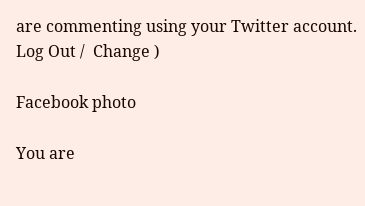are commenting using your Twitter account. Log Out /  Change )

Facebook photo

You are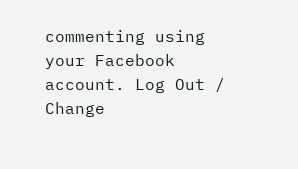commenting using your Facebook account. Log Out /  Change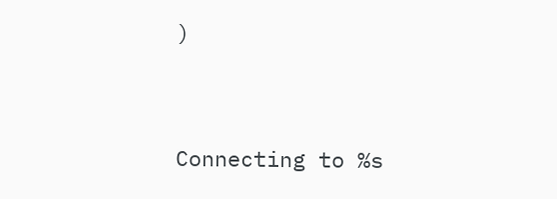)


Connecting to %s